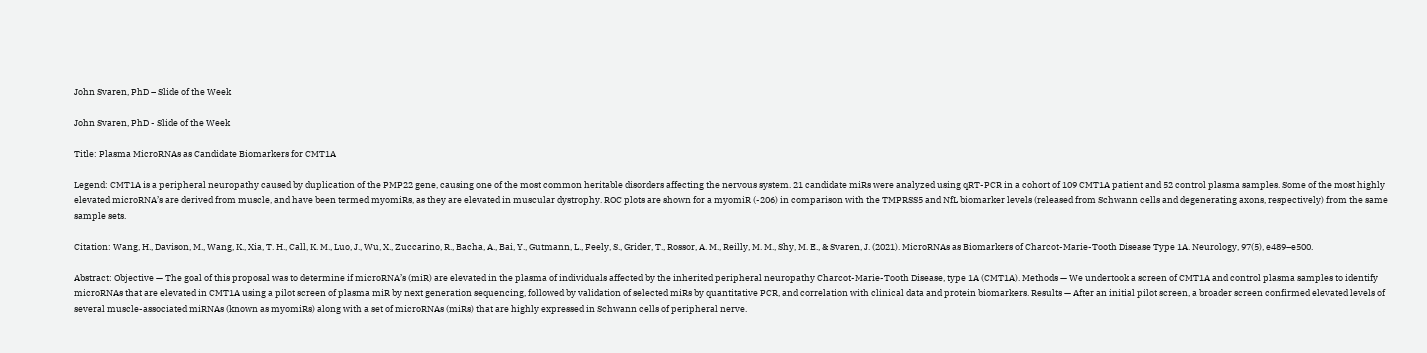John Svaren, PhD – Slide of the Week

John Svaren, PhD - Slide of the Week

Title: Plasma MicroRNAs as Candidate Biomarkers for CMT1A

Legend: CMT1A is a peripheral neuropathy caused by duplication of the PMP22 gene, causing one of the most common heritable disorders affecting the nervous system. 21 candidate miRs were analyzed using qRT-PCR in a cohort of 109 CMT1A patient and 52 control plasma samples. Some of the most highly elevated microRNA’s are derived from muscle, and have been termed myomiRs, as they are elevated in muscular dystrophy. ROC plots are shown for a myomiR (-206) in comparison with the TMPRSS5 and NfL biomarker levels (released from Schwann cells and degenerating axons, respectively) from the same sample sets.

Citation: Wang, H., Davison, M., Wang, K., Xia, T. H., Call, K. M., Luo, J., Wu, X., Zuccarino, R., Bacha, A., Bai, Y., Gutmann, L., Feely, S., Grider, T., Rossor, A. M., Reilly, M. M., Shy, M. E., & Svaren, J. (2021). MicroRNAs as Biomarkers of Charcot-Marie-Tooth Disease Type 1A. Neurology, 97(5), e489–e500.

Abstract: Objective — The goal of this proposal was to determine if microRNA’s (miR) are elevated in the plasma of individuals affected by the inherited peripheral neuropathy Charcot-Marie-Tooth Disease, type 1A (CMT1A). Methods — We undertook a screen of CMT1A and control plasma samples to identify microRNAs that are elevated in CMT1A using a pilot screen of plasma miR by next generation sequencing, followed by validation of selected miRs by quantitative PCR, and correlation with clinical data and protein biomarkers. Results — After an initial pilot screen, a broader screen confirmed elevated levels of several muscle-associated miRNAs (known as myomiRs) along with a set of microRNAs (miRs) that are highly expressed in Schwann cells of peripheral nerve.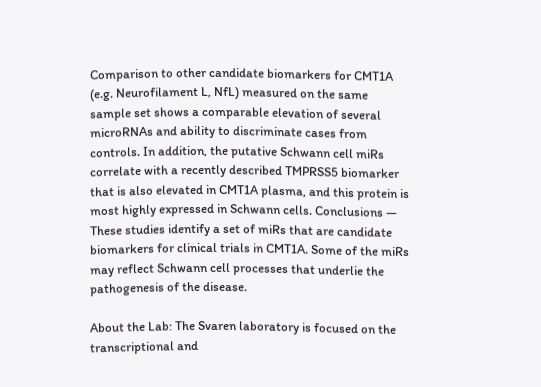Comparison to other candidate biomarkers for CMT1A (e.g. Neurofilament L, NfL) measured on the same sample set shows a comparable elevation of several microRNAs and ability to discriminate cases from controls. In addition, the putative Schwann cell miRs correlate with a recently described TMPRSS5 biomarker that is also elevated in CMT1A plasma, and this protein is most highly expressed in Schwann cells. Conclusions — These studies identify a set of miRs that are candidate biomarkers for clinical trials in CMT1A. Some of the miRs may reflect Schwann cell processes that underlie the pathogenesis of the disease.

About the Lab: The Svaren laboratory is focused on the transcriptional and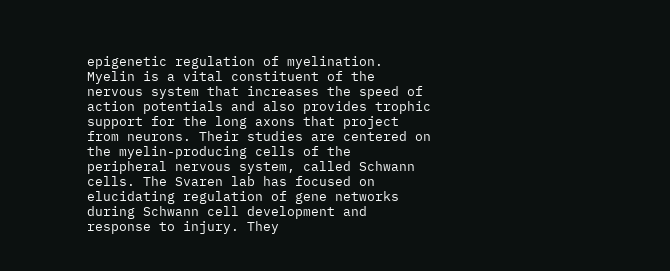epigenetic regulation of myelination. Myelin is a vital constituent of the nervous system that increases the speed of action potentials and also provides trophic support for the long axons that project from neurons. Their studies are centered on the myelin-producing cells of the peripheral nervous system, called Schwann cells. The Svaren lab has focused on elucidating regulation of gene networks during Schwann cell development and response to injury. They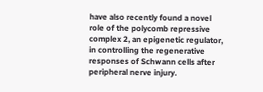have also recently found a novel role of the polycomb repressive complex 2, an epigenetic regulator, in controlling the regenerative responses of Schwann cells after peripheral nerve injury.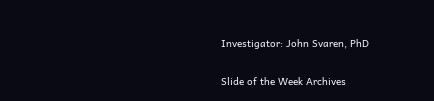Investigator: John Svaren, PhD

Slide of the Week Archives